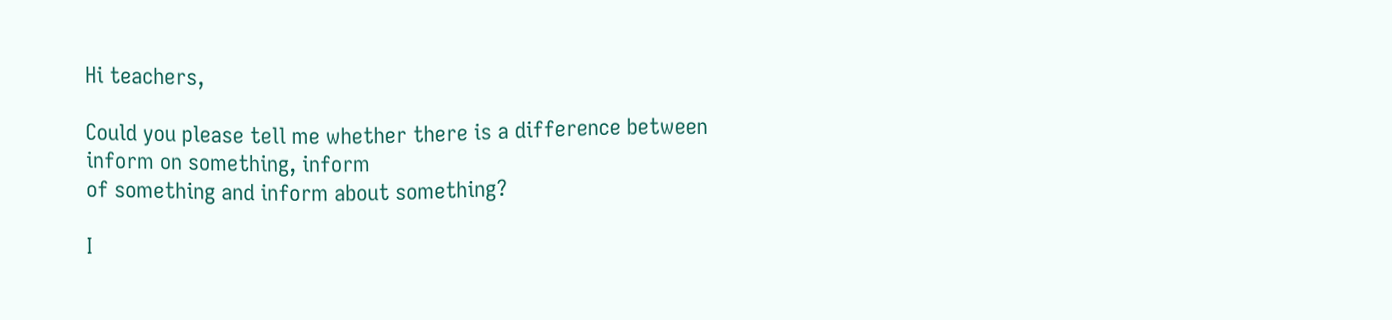Hi teachers,

Could you please tell me whether there is a difference between inform on something, inform
of something and inform about something?

I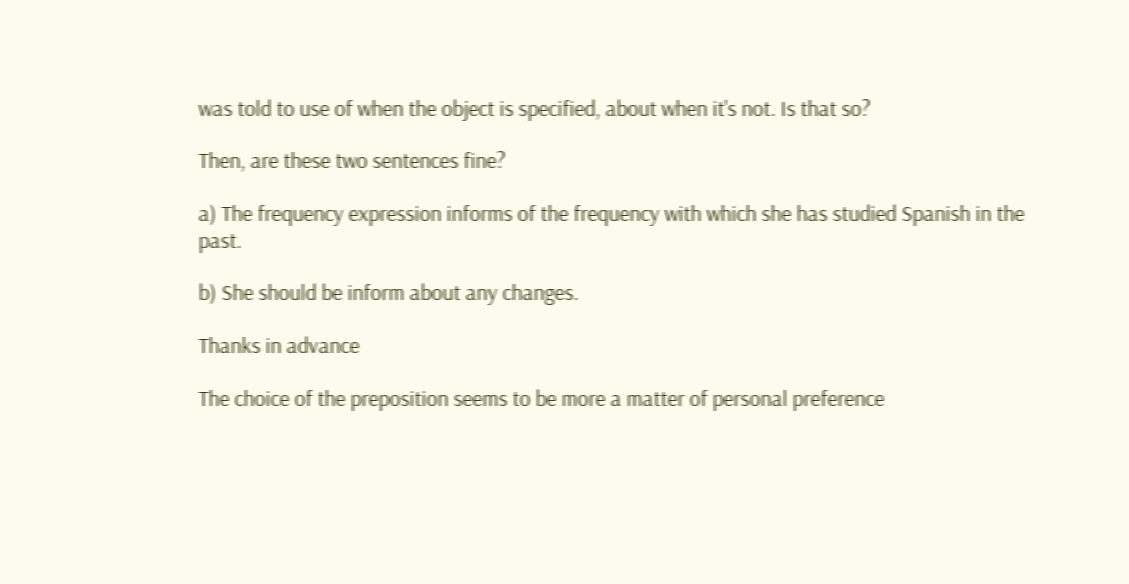was told to use of when the object is specified, about when it's not. Is that so?

Then, are these two sentences fine?

a) The frequency expression informs of the frequency with which she has studied Spanish in the past.

b) She should be inform about any changes.

Thanks in advance

The choice of the preposition seems to be more a matter of personal preference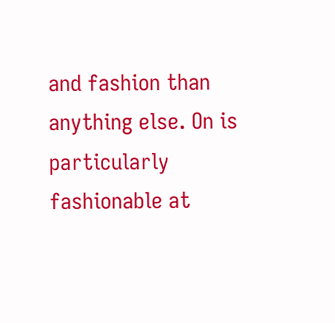and fashion than anything else. On is particularly fashionable at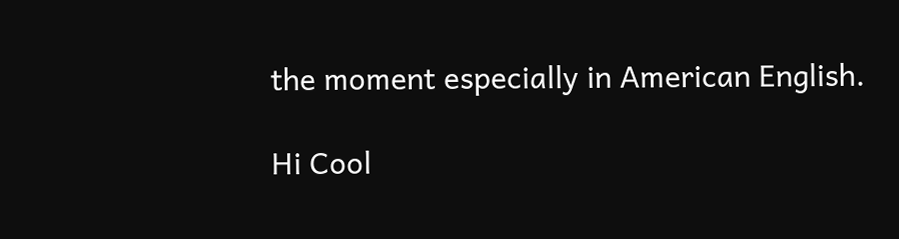the moment especially in American English.

Hi Cool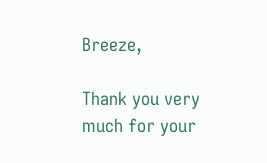Breeze,

Thank you very much for your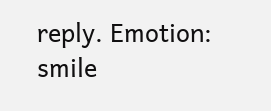reply. Emotion: smile